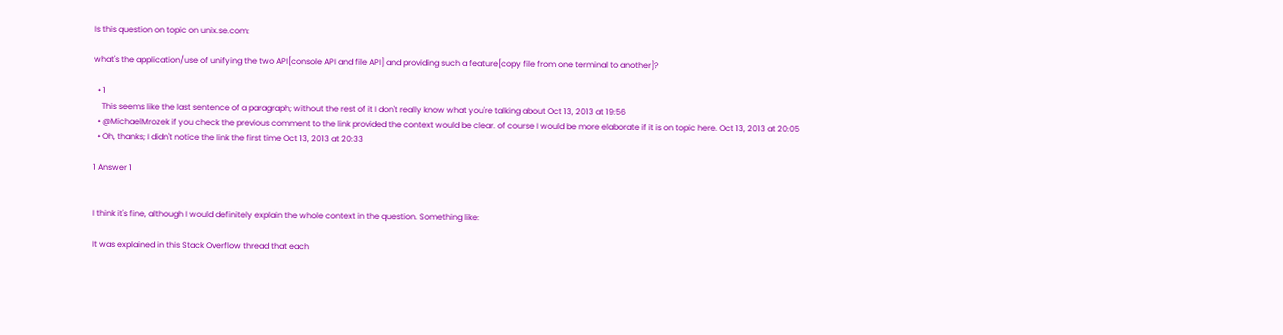Is this question on topic on unix.se.com:

what's the application/use of unifying the two API[console API and file API] and providing such a feature[copy file from one terminal to another]?

  • 1
    This seems like the last sentence of a paragraph; without the rest of it I don't really know what you're talking about Oct 13, 2013 at 19:56
  • @MichaelMrozek if you check the previous comment to the link provided the context would be clear. of course I would be more elaborate if it is on topic here. Oct 13, 2013 at 20:05
  • Oh, thanks; I didn't notice the link the first time Oct 13, 2013 at 20:33

1 Answer 1


I think it's fine, although I would definitely explain the whole context in the question. Something like:

It was explained in this Stack Overflow thread that each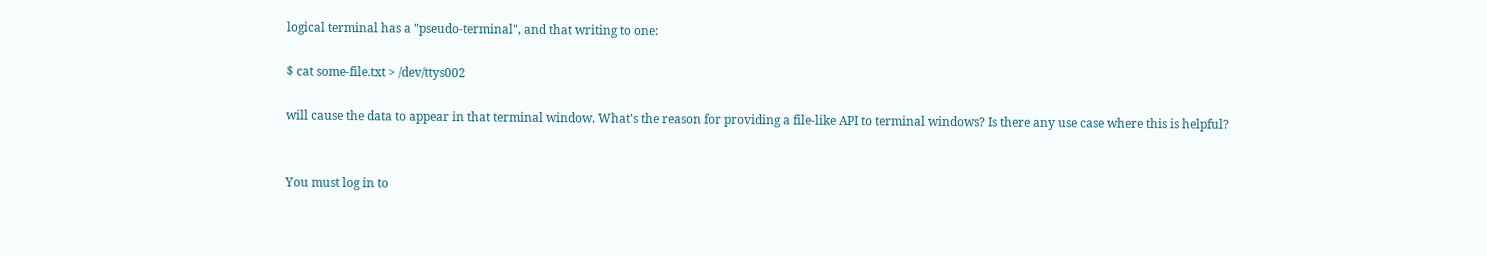logical terminal has a "pseudo-terminal", and that writing to one:

$ cat some-file.txt > /dev/ttys002

will cause the data to appear in that terminal window. What's the reason for providing a file-like API to terminal windows? Is there any use case where this is helpful?


You must log in to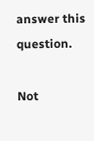answer this question.

Not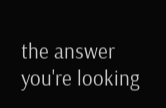the answer you're looking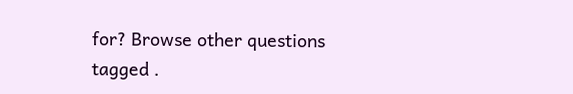for? Browse other questions tagged .